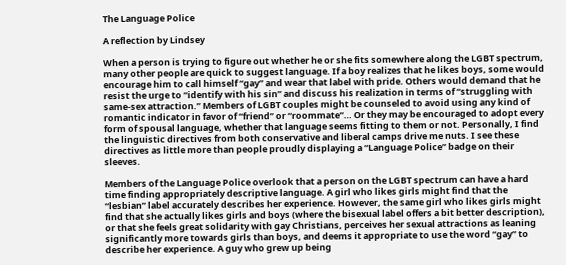The Language Police

A reflection by Lindsey

When a person is trying to figure out whether he or she fits somewhere along the LGBT spectrum, many other people are quick to suggest language. If a boy realizes that he likes boys, some would encourage him to call himself “gay” and wear that label with pride. Others would demand that he resist the urge to “identify with his sin” and discuss his realization in terms of “struggling with same-sex attraction.” Members of LGBT couples might be counseled to avoid using any kind of romantic indicator in favor of “friend” or “roommate”… Or they may be encouraged to adopt every form of spousal language, whether that language seems fitting to them or not. Personally, I find the linguistic directives from both conservative and liberal camps drive me nuts. I see these directives as little more than people proudly displaying a “Language Police” badge on their sleeves.

Members of the Language Police overlook that a person on the LGBT spectrum can have a hard time finding appropriately descriptive language. A girl who likes girls might find that the “lesbian” label accurately describes her experience. However, the same girl who likes girls might find that she actually likes girls and boys (where the bisexual label offers a bit better description), or that she feels great solidarity with gay Christians, perceives her sexual attractions as leaning significantly more towards girls than boys, and deems it appropriate to use the word “gay” to describe her experience. A guy who grew up being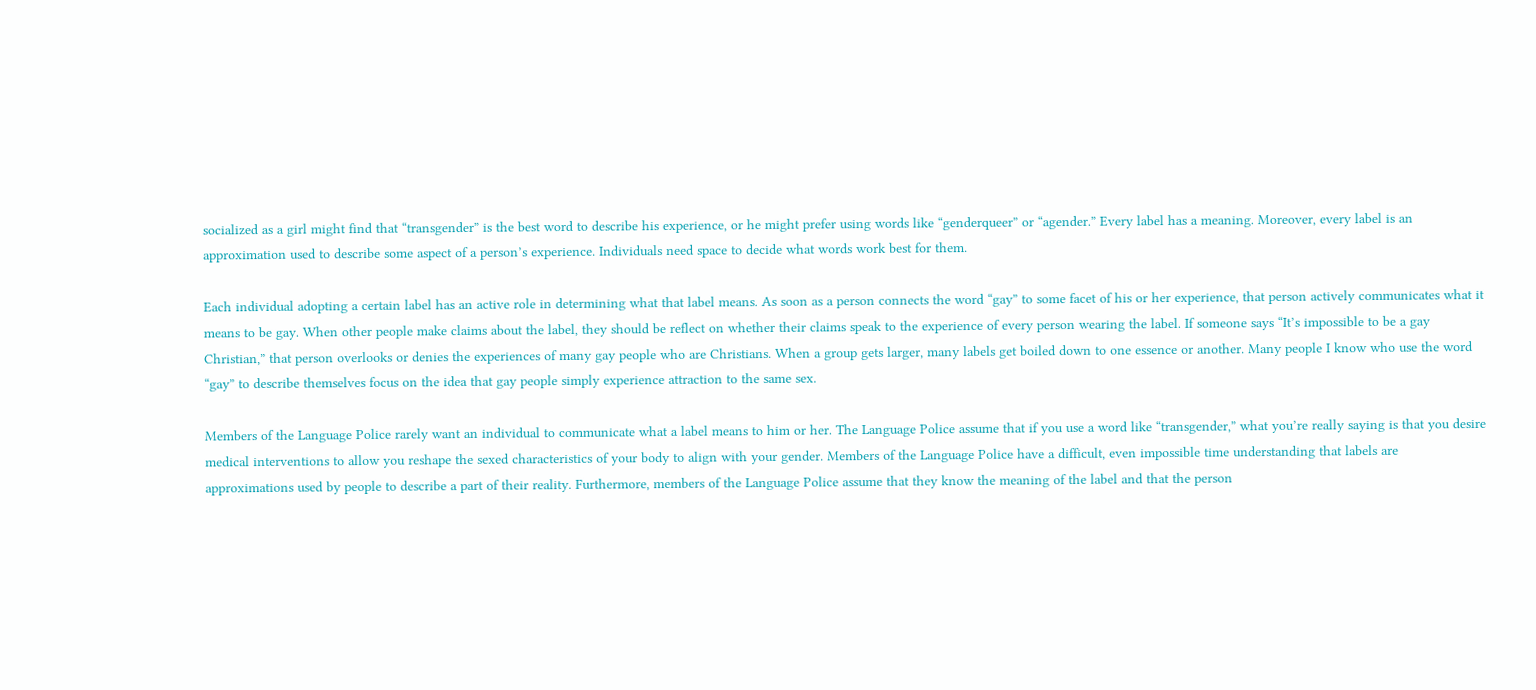socialized as a girl might find that “transgender” is the best word to describe his experience, or he might prefer using words like “genderqueer” or “agender.” Every label has a meaning. Moreover, every label is an approximation used to describe some aspect of a person’s experience. Individuals need space to decide what words work best for them.

Each individual adopting a certain label has an active role in determining what that label means. As soon as a person connects the word “gay” to some facet of his or her experience, that person actively communicates what it means to be gay. When other people make claims about the label, they should be reflect on whether their claims speak to the experience of every person wearing the label. If someone says “It’s impossible to be a gay Christian,” that person overlooks or denies the experiences of many gay people who are Christians. When a group gets larger, many labels get boiled down to one essence or another. Many people I know who use the word “gay” to describe themselves focus on the idea that gay people simply experience attraction to the same sex.

Members of the Language Police rarely want an individual to communicate what a label means to him or her. The Language Police assume that if you use a word like “transgender,” what you’re really saying is that you desire medical interventions to allow you reshape the sexed characteristics of your body to align with your gender. Members of the Language Police have a difficult, even impossible time understanding that labels are approximations used by people to describe a part of their reality. Furthermore, members of the Language Police assume that they know the meaning of the label and that the person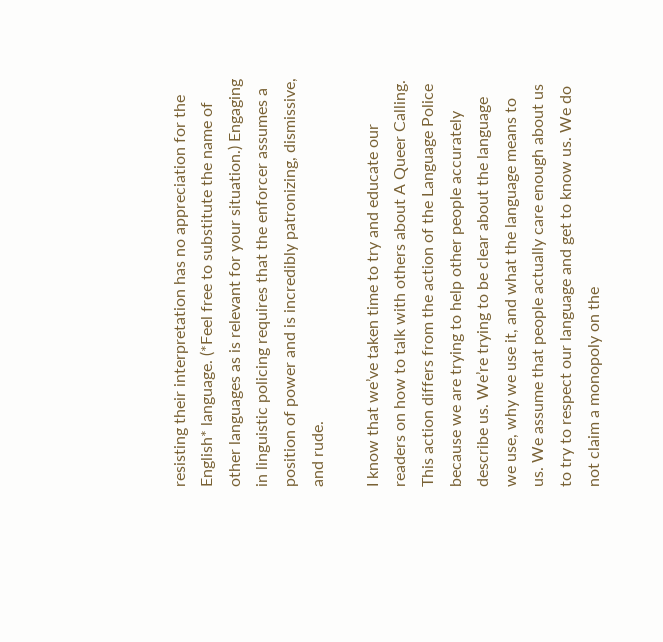resisting their interpretation has no appreciation for the English* language. (*Feel free to substitute the name of other languages as is relevant for your situation.) Engaging in linguistic policing requires that the enforcer assumes a position of power and is incredibly patronizing, dismissive, and rude.

I know that we’ve taken time to try and educate our readers on how to talk with others about A Queer Calling. This action differs from the action of the Language Police because we are trying to help other people accurately describe us. We’re trying to be clear about the language we use, why we use it, and what the language means to us. We assume that people actually care enough about us to try to respect our language and get to know us. We do not claim a monopoly on the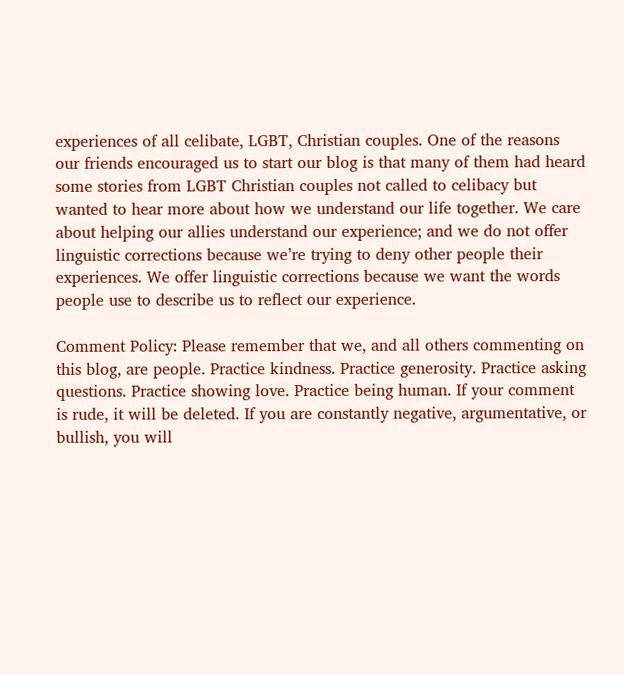experiences of all celibate, LGBT, Christian couples. One of the reasons our friends encouraged us to start our blog is that many of them had heard some stories from LGBT Christian couples not called to celibacy but wanted to hear more about how we understand our life together. We care about helping our allies understand our experience; and we do not offer linguistic corrections because we’re trying to deny other people their experiences. We offer linguistic corrections because we want the words people use to describe us to reflect our experience.

Comment Policy: Please remember that we, and all others commenting on this blog, are people. Practice kindness. Practice generosity. Practice asking questions. Practice showing love. Practice being human. If your comment is rude, it will be deleted. If you are constantly negative, argumentative, or bullish, you will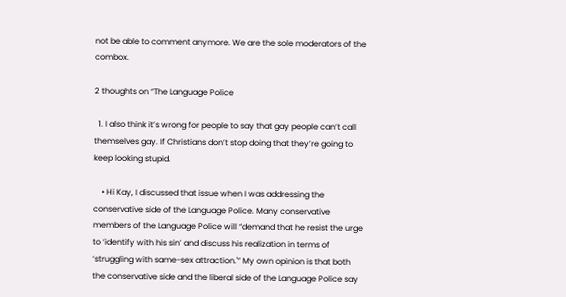not be able to comment anymore. We are the sole moderators of the combox.

2 thoughts on “The Language Police

  1. I also think it’s wrong for people to say that gay people can’t call themselves gay. If Christians don’t stop doing that they’re going to keep looking stupid.

    • Hi Kay, I discussed that issue when I was addressing the conservative side of the Language Police. Many conservative members of the Language Police will “demand that he resist the urge to ‘identify with his sin’ and discuss his realization in terms of ‘struggling with same-sex attraction.'” My own opinion is that both the conservative side and the liberal side of the Language Police say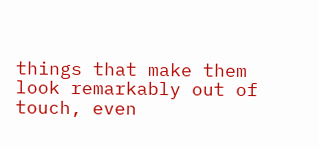things that make them look remarkably out of touch, even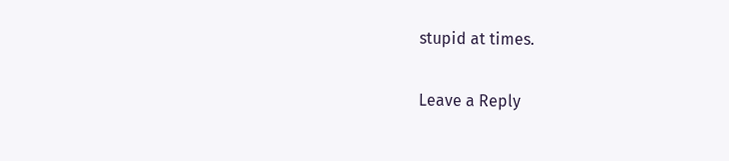stupid at times.

Leave a Reply